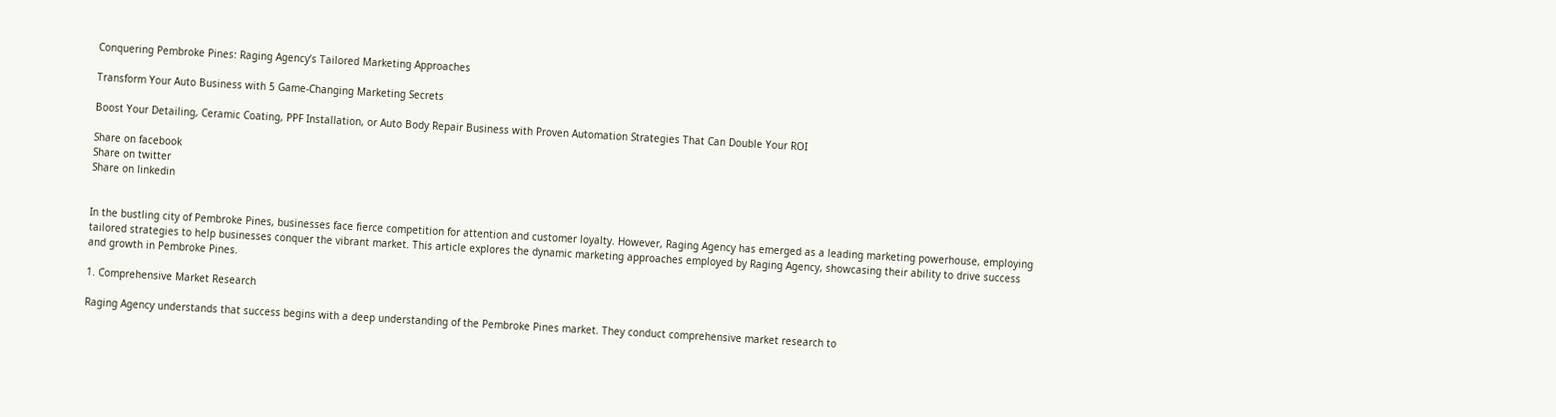Conquering Pembroke Pines: Raging Agency’s Tailored Marketing Approaches

Transform Your Auto Business with 5 Game-Changing Marketing Secrets

Boost Your Detailing, Ceramic Coating, PPF Installation, or Auto Body Repair Business with Proven Automation Strategies That Can Double Your ROI

Share on facebook
Share on twitter
Share on linkedin


In the bustling city of Pembroke Pines, businesses face fierce competition for attention and customer loyalty. However, Raging Agency has emerged as a leading marketing powerhouse, employing tailored strategies to help businesses conquer the vibrant market. This article explores the dynamic marketing approaches employed by Raging Agency, showcasing their ability to drive success and growth in Pembroke Pines.

1. Comprehensive Market Research

Raging Agency understands that success begins with a deep understanding of the Pembroke Pines market. They conduct comprehensive market research to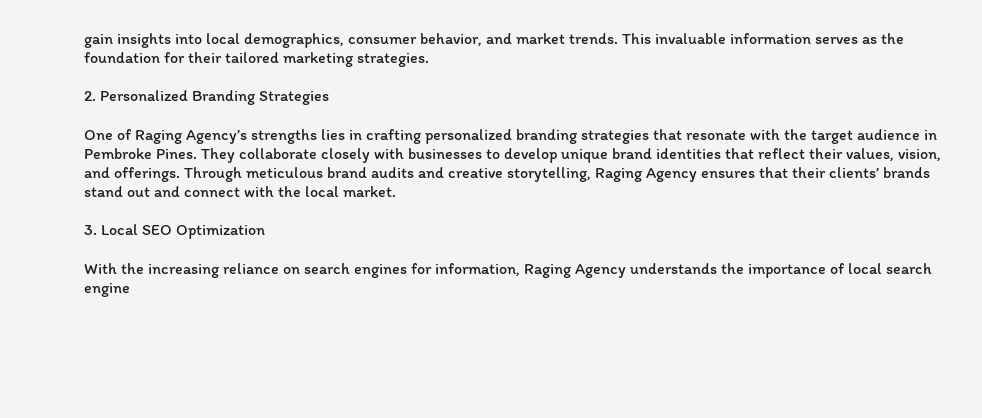gain insights into local demographics, consumer behavior, and market trends. This invaluable information serves as the foundation for their tailored marketing strategies.

2. Personalized Branding Strategies

One of Raging Agency’s strengths lies in crafting personalized branding strategies that resonate with the target audience in Pembroke Pines. They collaborate closely with businesses to develop unique brand identities that reflect their values, vision, and offerings. Through meticulous brand audits and creative storytelling, Raging Agency ensures that their clients’ brands stand out and connect with the local market.

3. Local SEO Optimization

With the increasing reliance on search engines for information, Raging Agency understands the importance of local search engine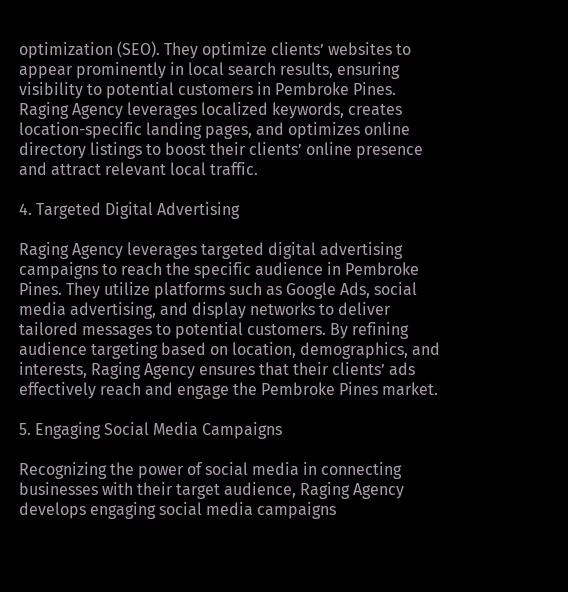optimization (SEO). They optimize clients’ websites to appear prominently in local search results, ensuring visibility to potential customers in Pembroke Pines. Raging Agency leverages localized keywords, creates location-specific landing pages, and optimizes online directory listings to boost their clients’ online presence and attract relevant local traffic.

4. Targeted Digital Advertising

Raging Agency leverages targeted digital advertising campaigns to reach the specific audience in Pembroke Pines. They utilize platforms such as Google Ads, social media advertising, and display networks to deliver tailored messages to potential customers. By refining audience targeting based on location, demographics, and interests, Raging Agency ensures that their clients’ ads effectively reach and engage the Pembroke Pines market.

5. Engaging Social Media Campaigns

Recognizing the power of social media in connecting businesses with their target audience, Raging Agency develops engaging social media campaigns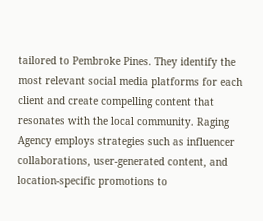tailored to Pembroke Pines. They identify the most relevant social media platforms for each client and create compelling content that resonates with the local community. Raging Agency employs strategies such as influencer collaborations, user-generated content, and location-specific promotions to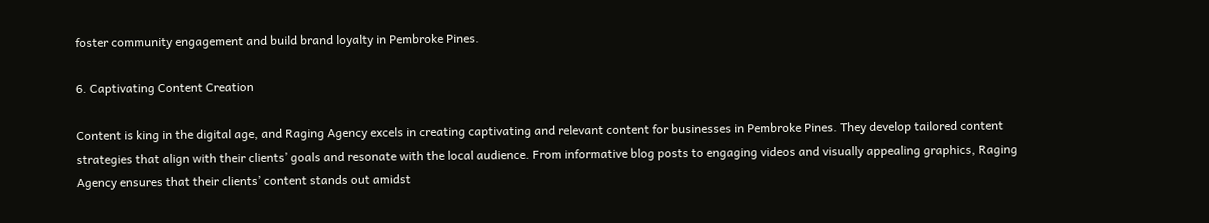foster community engagement and build brand loyalty in Pembroke Pines.

6. Captivating Content Creation

Content is king in the digital age, and Raging Agency excels in creating captivating and relevant content for businesses in Pembroke Pines. They develop tailored content strategies that align with their clients’ goals and resonate with the local audience. From informative blog posts to engaging videos and visually appealing graphics, Raging Agency ensures that their clients’ content stands out amidst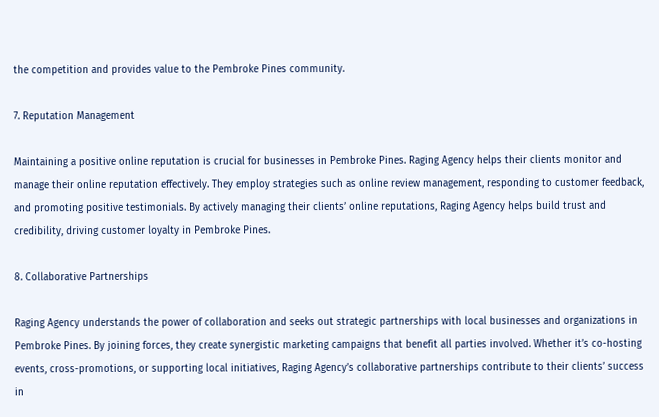the competition and provides value to the Pembroke Pines community.

7. Reputation Management

Maintaining a positive online reputation is crucial for businesses in Pembroke Pines. Raging Agency helps their clients monitor and manage their online reputation effectively. They employ strategies such as online review management, responding to customer feedback, and promoting positive testimonials. By actively managing their clients’ online reputations, Raging Agency helps build trust and credibility, driving customer loyalty in Pembroke Pines.

8. Collaborative Partnerships

Raging Agency understands the power of collaboration and seeks out strategic partnerships with local businesses and organizations in Pembroke Pines. By joining forces, they create synergistic marketing campaigns that benefit all parties involved. Whether it’s co-hosting events, cross-promotions, or supporting local initiatives, Raging Agency’s collaborative partnerships contribute to their clients’ success in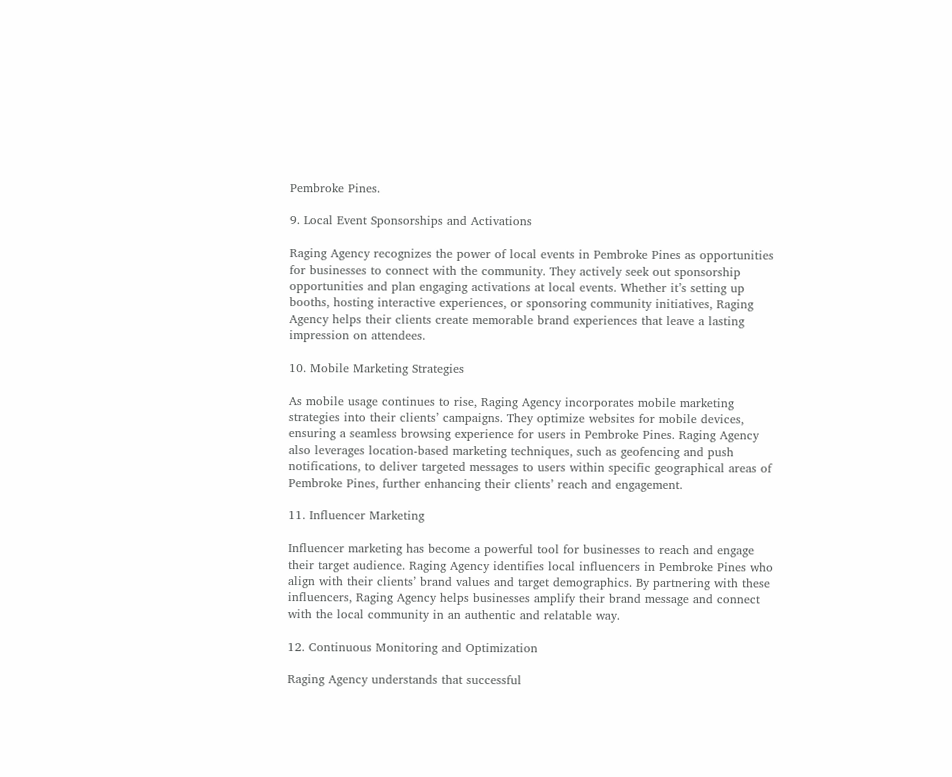Pembroke Pines.

9. Local Event Sponsorships and Activations

Raging Agency recognizes the power of local events in Pembroke Pines as opportunities for businesses to connect with the community. They actively seek out sponsorship opportunities and plan engaging activations at local events. Whether it’s setting up booths, hosting interactive experiences, or sponsoring community initiatives, Raging Agency helps their clients create memorable brand experiences that leave a lasting impression on attendees.

10. Mobile Marketing Strategies

As mobile usage continues to rise, Raging Agency incorporates mobile marketing strategies into their clients’ campaigns. They optimize websites for mobile devices, ensuring a seamless browsing experience for users in Pembroke Pines. Raging Agency also leverages location-based marketing techniques, such as geofencing and push notifications, to deliver targeted messages to users within specific geographical areas of Pembroke Pines, further enhancing their clients’ reach and engagement.

11. Influencer Marketing

Influencer marketing has become a powerful tool for businesses to reach and engage their target audience. Raging Agency identifies local influencers in Pembroke Pines who align with their clients’ brand values and target demographics. By partnering with these influencers, Raging Agency helps businesses amplify their brand message and connect with the local community in an authentic and relatable way.

12. Continuous Monitoring and Optimization

Raging Agency understands that successful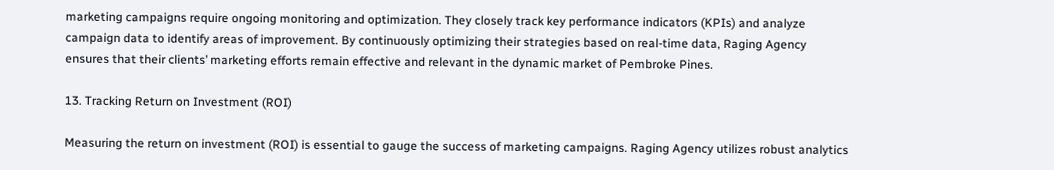marketing campaigns require ongoing monitoring and optimization. They closely track key performance indicators (KPIs) and analyze campaign data to identify areas of improvement. By continuously optimizing their strategies based on real-time data, Raging Agency ensures that their clients’ marketing efforts remain effective and relevant in the dynamic market of Pembroke Pines.

13. Tracking Return on Investment (ROI)

Measuring the return on investment (ROI) is essential to gauge the success of marketing campaigns. Raging Agency utilizes robust analytics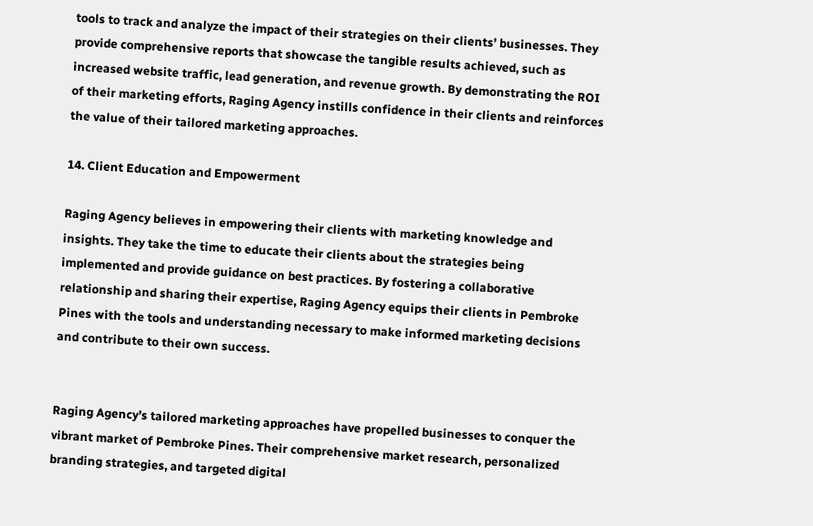tools to track and analyze the impact of their strategies on their clients’ businesses. They provide comprehensive reports that showcase the tangible results achieved, such as increased website traffic, lead generation, and revenue growth. By demonstrating the ROI of their marketing efforts, Raging Agency instills confidence in their clients and reinforces the value of their tailored marketing approaches.

14. Client Education and Empowerment

Raging Agency believes in empowering their clients with marketing knowledge and insights. They take the time to educate their clients about the strategies being implemented and provide guidance on best practices. By fostering a collaborative relationship and sharing their expertise, Raging Agency equips their clients in Pembroke Pines with the tools and understanding necessary to make informed marketing decisions and contribute to their own success.


Raging Agency’s tailored marketing approaches have propelled businesses to conquer the vibrant market of Pembroke Pines. Their comprehensive market research, personalized branding strategies, and targeted digital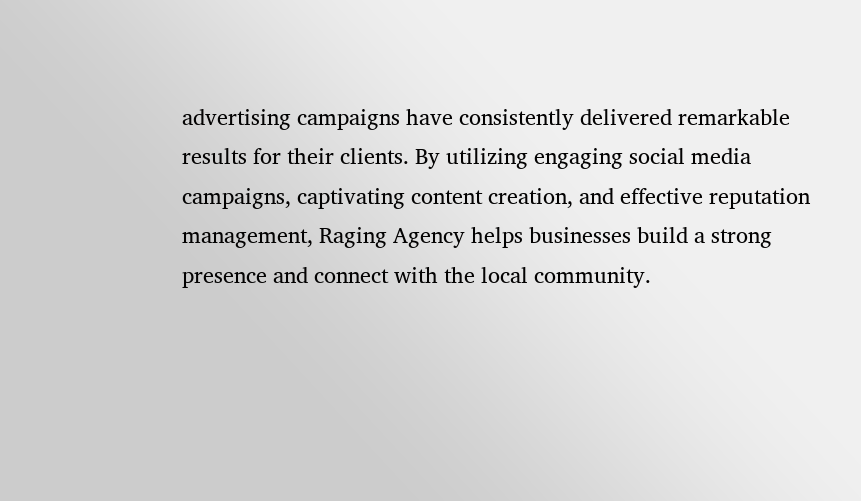advertising campaigns have consistently delivered remarkable results for their clients. By utilizing engaging social media campaigns, captivating content creation, and effective reputation management, Raging Agency helps businesses build a strong presence and connect with the local community.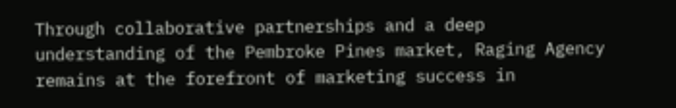Through collaborative partnerships and a deep understanding of the Pembroke Pines market, Raging Agency remains at the forefront of marketing success in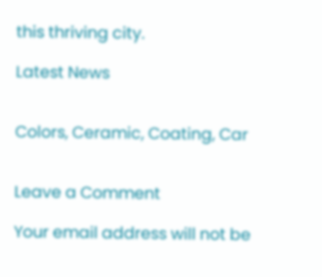this thriving city.

Latest News


Colors, Ceramic, Coating, Car


Leave a Comment

Your email address will not be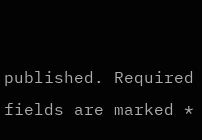published. Required fields are marked *